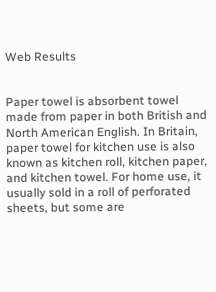Web Results


Paper towel is absorbent towel made from paper in both British and North American English. In Britain, paper towel for kitchen use is also known as kitchen roll, kitchen paper, and kitchen towel. For home use, it usually sold in a roll of perforated sheets, but some are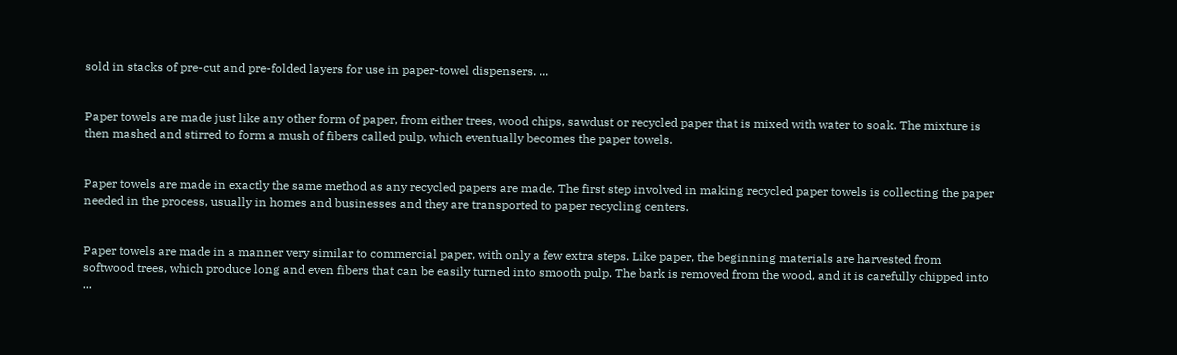sold in stacks of pre-cut and pre-folded layers for use in paper-towel dispensers. ...


Paper towels are made just like any other form of paper, from either trees, wood chips, sawdust or recycled paper that is mixed with water to soak. The mixture is then mashed and stirred to form a mush of fibers called pulp, which eventually becomes the paper towels.


Paper towels are made in exactly the same method as any recycled papers are made. The first step involved in making recycled paper towels is collecting the paper needed in the process, usually in homes and businesses and they are transported to paper recycling centers.


Paper towels are made in a manner very similar to commercial paper, with only a few extra steps. Like paper, the beginning materials are harvested from softwood trees, which produce long and even fibers that can be easily turned into smooth pulp. The bark is removed from the wood, and it is carefully chipped into ...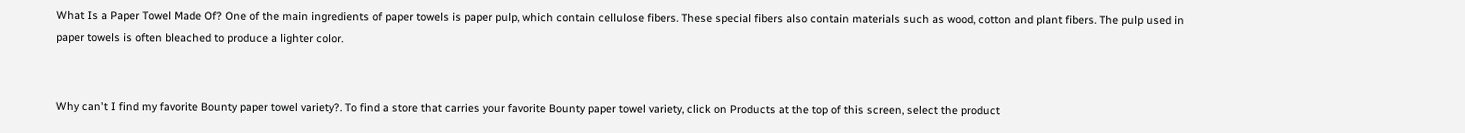What Is a Paper Towel Made Of? One of the main ingredients of paper towels is paper pulp, which contain cellulose fibers. These special fibers also contain materials such as wood, cotton and plant fibers. The pulp used in paper towels is often bleached to produce a lighter color.


Why can't I find my favorite Bounty paper towel variety?. To find a store that carries your favorite Bounty paper towel variety, click on Products at the top of this screen, select the product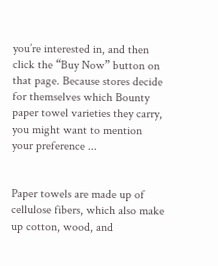you’re interested in, and then click the “Buy Now” button on that page. Because stores decide for themselves which Bounty paper towel varieties they carry, you might want to mention your preference ...


Paper towels are made up of cellulose fibers, which also make up cotton, wood, and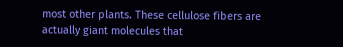most other plants. These cellulose fibers are actually giant molecules that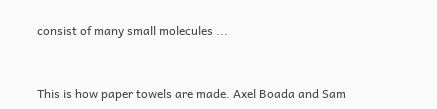consist of many small molecules ...


This is how paper towels are made. Axel Boada and Sam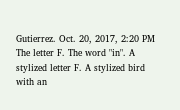Gutierrez. Oct. 20, 2017, 2:20 PM The letter F. The word "in". A stylized letter F. A stylized bird with an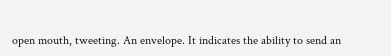open mouth, tweeting. An envelope. It indicates the ability to send an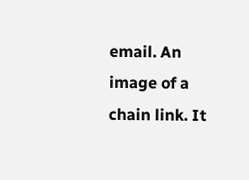email. An image of a chain link. It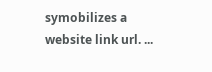symobilizes a website link url. ...